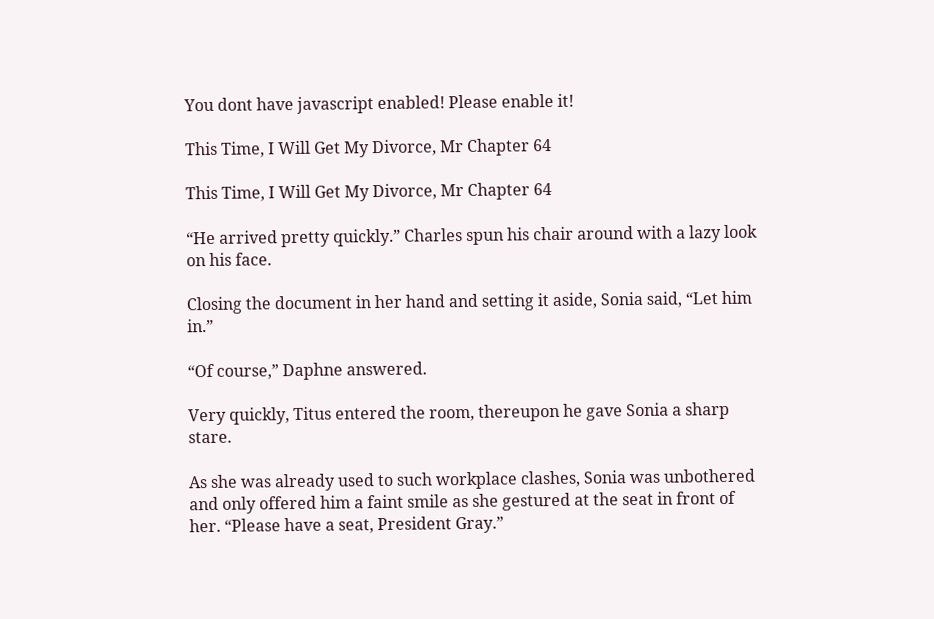You dont have javascript enabled! Please enable it!

This Time, I Will Get My Divorce, Mr Chapter 64

This Time, I Will Get My Divorce, Mr Chapter 64

“He arrived pretty quickly.” Charles spun his chair around with a lazy look on his face.

Closing the document in her hand and setting it aside, Sonia said, “Let him in.”

“Of course,” Daphne answered.

Very quickly, Titus entered the room, thereupon he gave Sonia a sharp stare.

As she was already used to such workplace clashes, Sonia was unbothered and only offered him a faint smile as she gestured at the seat in front of her. “Please have a seat, President Gray.”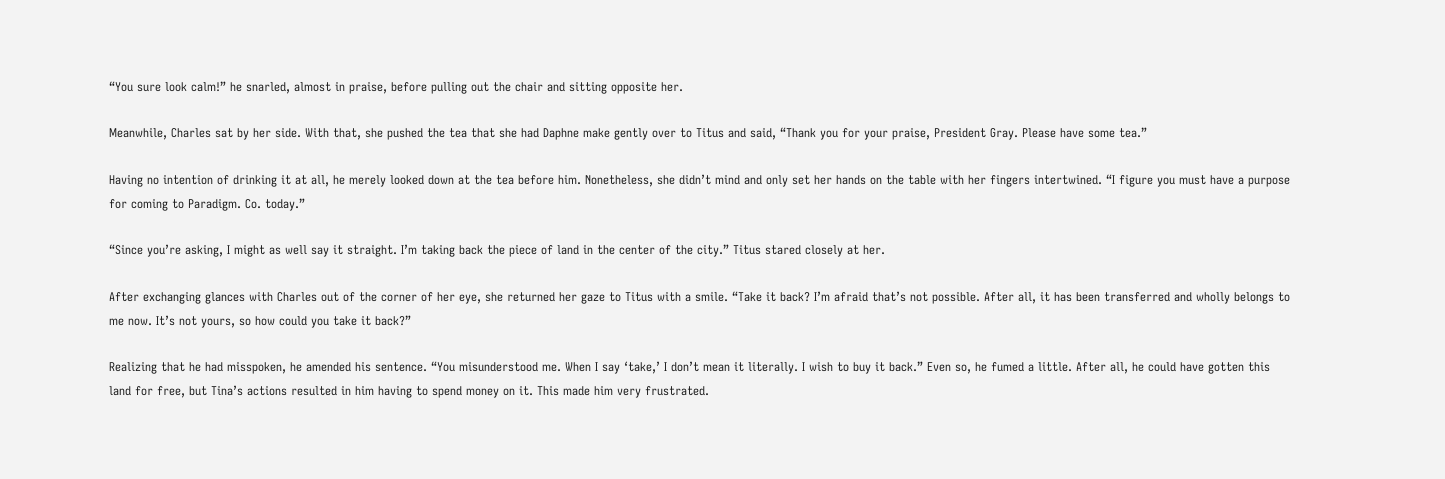“You sure look calm!” he snarled, almost in praise, before pulling out the chair and sitting opposite her.

Meanwhile, Charles sat by her side. With that, she pushed the tea that she had Daphne make gently over to Titus and said, “Thank you for your praise, President Gray. Please have some tea.”

Having no intention of drinking it at all, he merely looked down at the tea before him. Nonetheless, she didn’t mind and only set her hands on the table with her fingers intertwined. “I figure you must have a purpose for coming to Paradigm. Co. today.”

“Since you’re asking, I might as well say it straight. I’m taking back the piece of land in the center of the city.” Titus stared closely at her.

After exchanging glances with Charles out of the corner of her eye, she returned her gaze to Titus with a smile. “Take it back? I’m afraid that’s not possible. After all, it has been transferred and wholly belongs to me now. It’s not yours, so how could you take it back?”

Realizing that he had misspoken, he amended his sentence. “You misunderstood me. When I say ‘take,’ I don’t mean it literally. I wish to buy it back.” Even so, he fumed a little. After all, he could have gotten this land for free, but Tina’s actions resulted in him having to spend money on it. This made him very frustrated.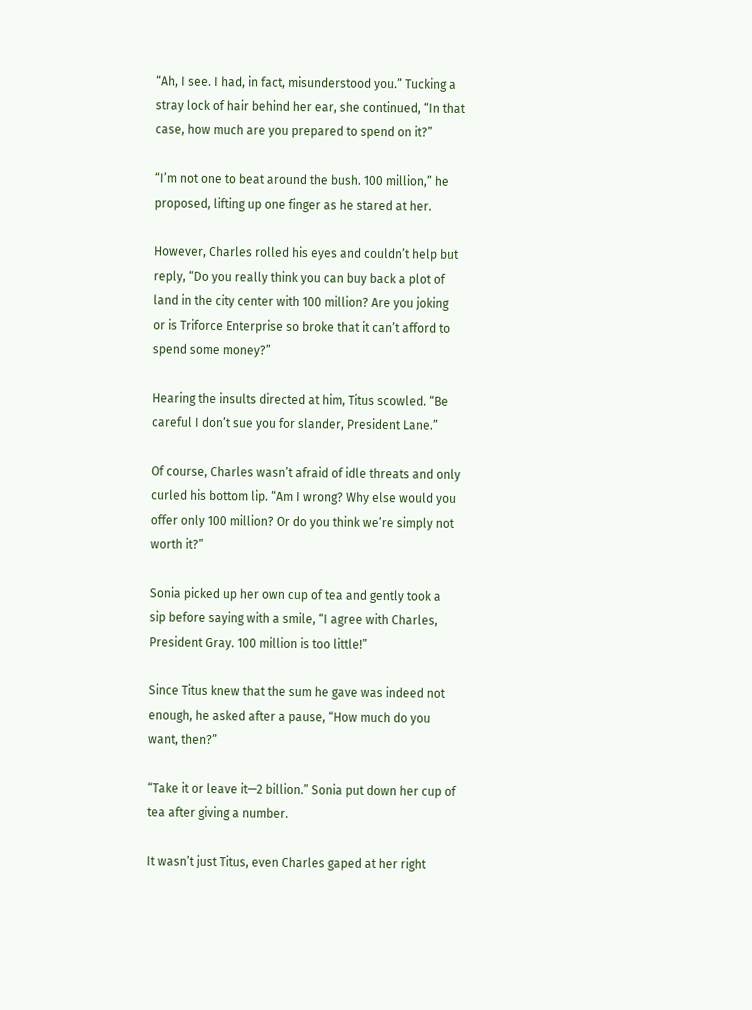“Ah, I see. I had, in fact, misunderstood you.” Tucking a stray lock of hair behind her ear, she continued, “In that case, how much are you prepared to spend on it?”

“I’m not one to beat around the bush. 100 million,” he proposed, lifting up one finger as he stared at her.

However, Charles rolled his eyes and couldn’t help but reply, “Do you really think you can buy back a plot of land in the city center with 100 million? Are you joking or is Triforce Enterprise so broke that it can’t afford to spend some money?”

Hearing the insults directed at him, Titus scowled. “Be careful I don’t sue you for slander, President Lane.”

Of course, Charles wasn’t afraid of idle threats and only curled his bottom lip. “Am I wrong? Why else would you offer only 100 million? Or do you think we’re simply not worth it?”

Sonia picked up her own cup of tea and gently took a sip before saying with a smile, “I agree with Charles, President Gray. 100 million is too little!”

Since Titus knew that the sum he gave was indeed not enough, he asked after a pause, “How much do you want, then?”

“Take it or leave it—2 billion.” Sonia put down her cup of tea after giving a number.

It wasn’t just Titus, even Charles gaped at her right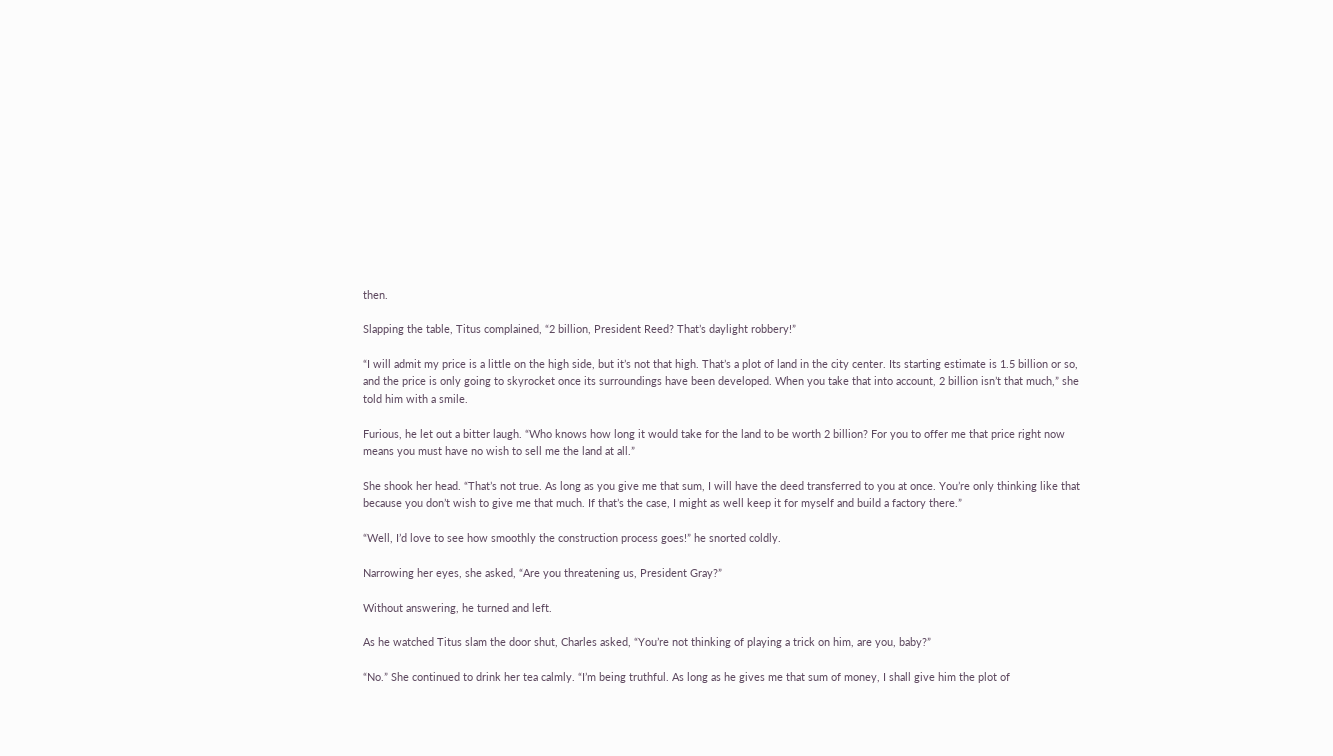then.

Slapping the table, Titus complained, “2 billion, President Reed? That’s daylight robbery!”

“I will admit my price is a little on the high side, but it’s not that high. That’s a plot of land in the city center. Its starting estimate is 1.5 billion or so, and the price is only going to skyrocket once its surroundings have been developed. When you take that into account, 2 billion isn’t that much,” she told him with a smile.

Furious, he let out a bitter laugh. “Who knows how long it would take for the land to be worth 2 billion? For you to offer me that price right now means you must have no wish to sell me the land at all.”

She shook her head. “That’s not true. As long as you give me that sum, I will have the deed transferred to you at once. You’re only thinking like that because you don’t wish to give me that much. If that’s the case, I might as well keep it for myself and build a factory there.”

“Well, I’d love to see how smoothly the construction process goes!” he snorted coldly.

Narrowing her eyes, she asked, “Are you threatening us, President Gray?”

Without answering, he turned and left.

As he watched Titus slam the door shut, Charles asked, “You’re not thinking of playing a trick on him, are you, baby?”

“No.” She continued to drink her tea calmly. “I’m being truthful. As long as he gives me that sum of money, I shall give him the plot of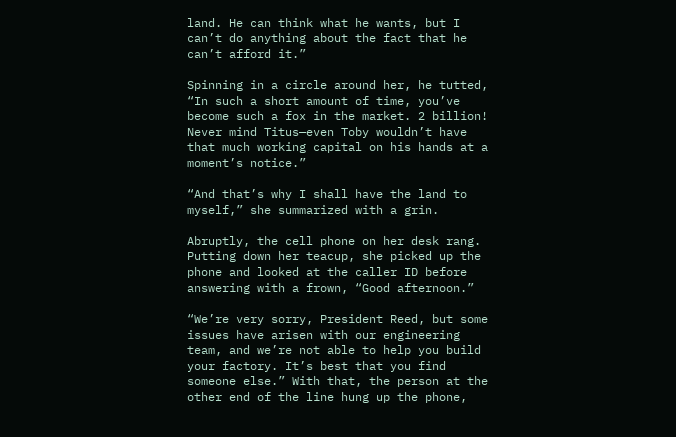land. He can think what he wants, but I can’t do anything about the fact that he can’t afford it.”

Spinning in a circle around her, he tutted, “In such a short amount of time, you’ve become such a fox in the market. 2 billion! Never mind Titus—even Toby wouldn’t have that much working capital on his hands at a moment’s notice.”

“And that’s why I shall have the land to myself,” she summarized with a grin.

Abruptly, the cell phone on her desk rang. Putting down her teacup, she picked up the phone and looked at the caller ID before answering with a frown, “Good afternoon.”

“We’re very sorry, President Reed, but some issues have arisen with our engineering team, and we’re not able to help you build your factory. It’s best that you find someone else.” With that, the person at the other end of the line hung up the phone,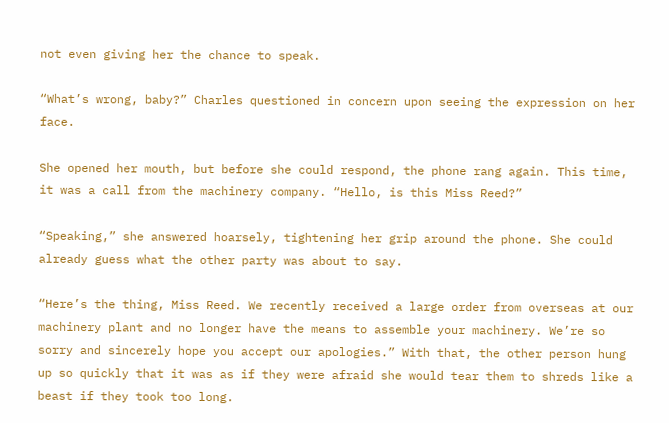not even giving her the chance to speak.

“What’s wrong, baby?” Charles questioned in concern upon seeing the expression on her face.

She opened her mouth, but before she could respond, the phone rang again. This time, it was a call from the machinery company. “Hello, is this Miss Reed?”

“Speaking,” she answered hoarsely, tightening her grip around the phone. She could already guess what the other party was about to say.

“Here’s the thing, Miss Reed. We recently received a large order from overseas at our machinery plant and no longer have the means to assemble your machinery. We’re so sorry and sincerely hope you accept our apologies.” With that, the other person hung up so quickly that it was as if they were afraid she would tear them to shreds like a beast if they took too long.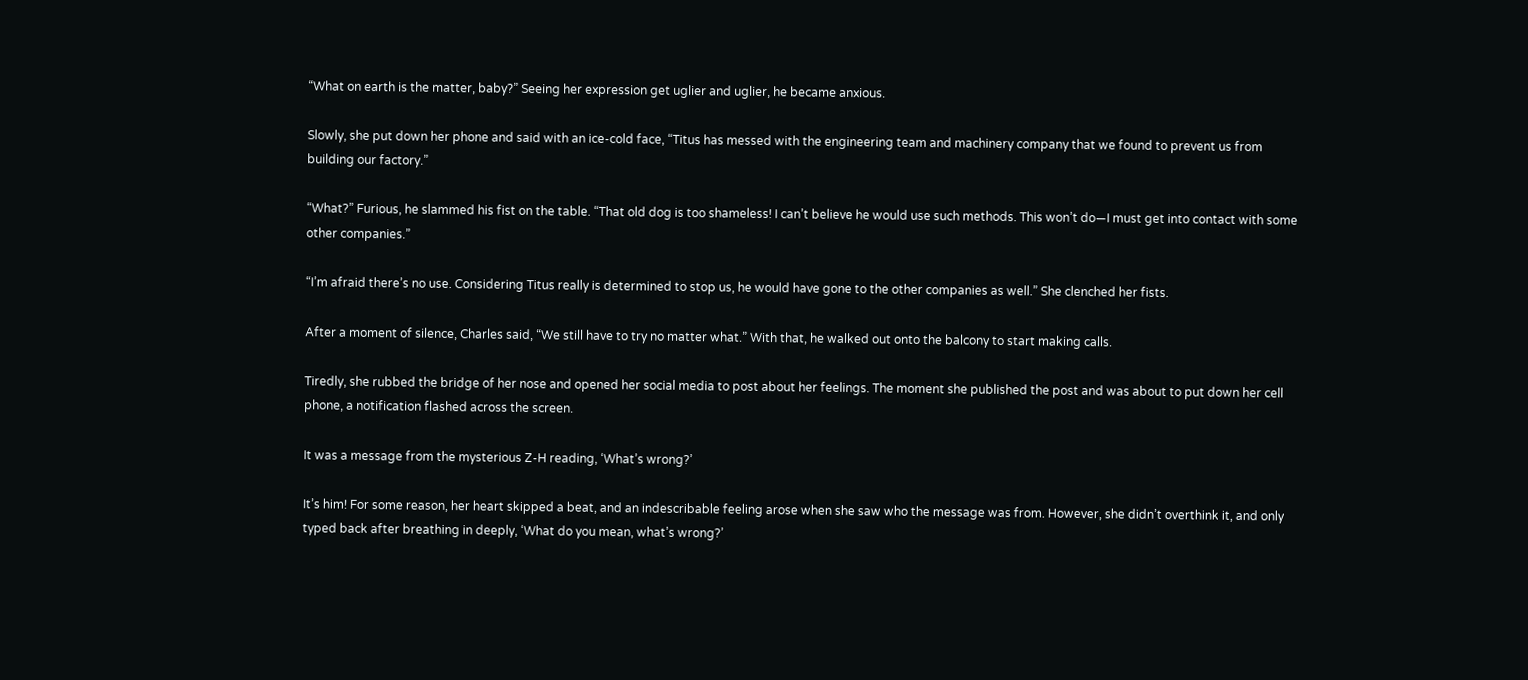“What on earth is the matter, baby?” Seeing her expression get uglier and uglier, he became anxious.

Slowly, she put down her phone and said with an ice-cold face, “Titus has messed with the engineering team and machinery company that we found to prevent us from building our factory.”

“What?” Furious, he slammed his fist on the table. “That old dog is too shameless! I can’t believe he would use such methods. This won’t do—I must get into contact with some other companies.”

“I’m afraid there’s no use. Considering Titus really is determined to stop us, he would have gone to the other companies as well.” She clenched her fists.

After a moment of silence, Charles said, “We still have to try no matter what.” With that, he walked out onto the balcony to start making calls.

Tiredly, she rubbed the bridge of her nose and opened her social media to post about her feelings. The moment she published the post and was about to put down her cell phone, a notification flashed across the screen.

It was a message from the mysterious Z-H reading, ‘What’s wrong?’

It’s him! For some reason, her heart skipped a beat, and an indescribable feeling arose when she saw who the message was from. However, she didn’t overthink it, and only typed back after breathing in deeply, ‘What do you mean, what’s wrong?’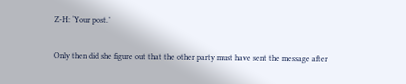Z-H: ‘Your post.’

Only then did she figure out that the other party must have sent the message after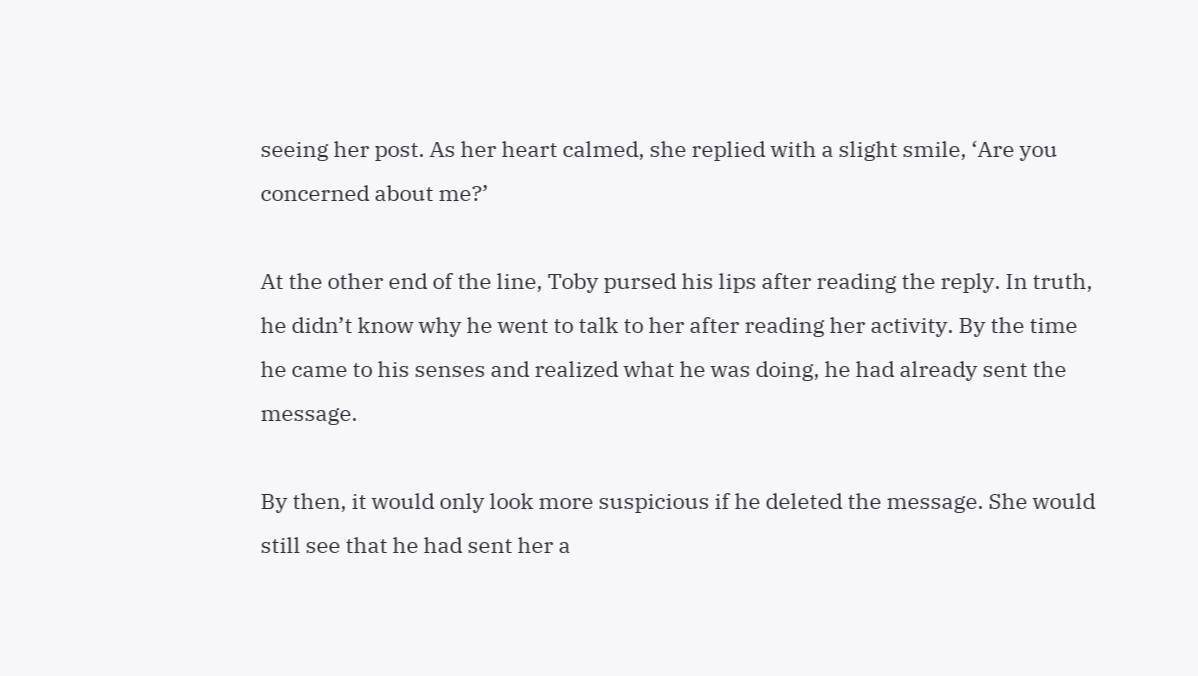seeing her post. As her heart calmed, she replied with a slight smile, ‘Are you concerned about me?’

At the other end of the line, Toby pursed his lips after reading the reply. In truth, he didn’t know why he went to talk to her after reading her activity. By the time he came to his senses and realized what he was doing, he had already sent the message.

By then, it would only look more suspicious if he deleted the message. She would still see that he had sent her a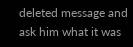deleted message and ask him what it was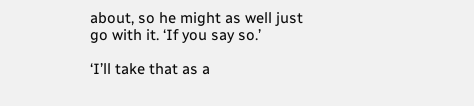about, so he might as well just go with it. ‘If you say so.’

‘I’ll take that as a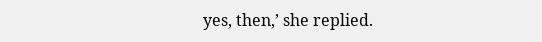yes, then,’ she replied.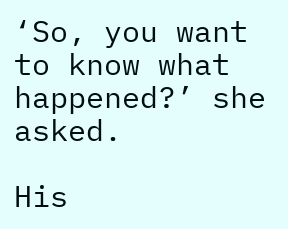‘So, you want to know what happened?’ she asked.

His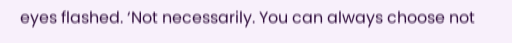eyes flashed. ‘Not necessarily. You can always choose not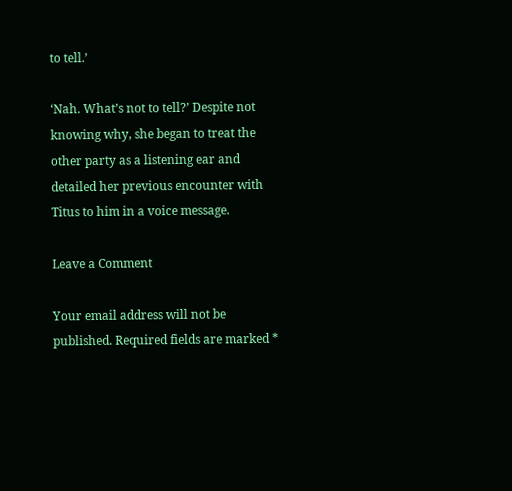to tell.’

‘Nah. What’s not to tell?’ Despite not knowing why, she began to treat the other party as a listening ear and detailed her previous encounter with Titus to him in a voice message.

Leave a Comment

Your email address will not be published. Required fields are marked *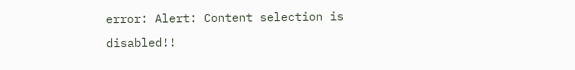error: Alert: Content selection is disabled!!